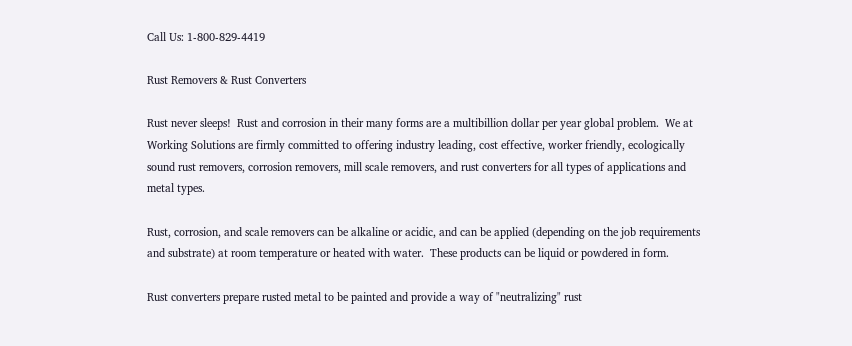Call Us: 1-800-829-4419

Rust Removers & Rust Converters

Rust never sleeps!  Rust and corrosion in their many forms are a multibillion dollar per year global problem.  We at Working Solutions are firmly committed to offering industry leading, cost effective, worker friendly, ecologically sound rust removers, corrosion removers, mill scale removers, and rust converters for all types of applications and metal types.

Rust, corrosion, and scale removers can be alkaline or acidic, and can be applied (depending on the job requirements and substrate) at room temperature or heated with water.  These products can be liquid or powdered in form.

Rust converters prepare rusted metal to be painted and provide a way of "neutralizing" rust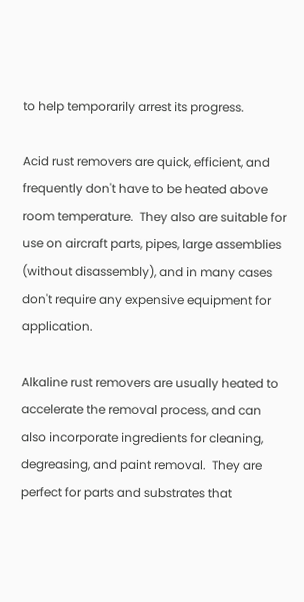to help temporarily arrest its progress.

Acid rust removers are quick, efficient, and frequently don't have to be heated above room temperature.  They also are suitable for use on aircraft parts, pipes, large assemblies (without disassembly), and in many cases don't require any expensive equipment for application.

Alkaline rust removers are usually heated to accelerate the removal process, and can also incorporate ingredients for cleaning, degreasing, and paint removal.  They are perfect for parts and substrates that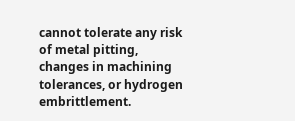cannot tolerate any risk of metal pitting, changes in machining tolerances, or hydrogen embrittlement.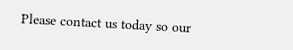Please contact us today so our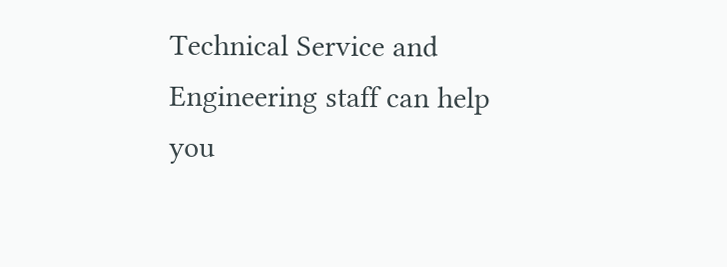Technical Service and Engineering staff can help you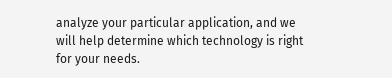analyze your particular application, and we will help determine which technology is right for your needs.